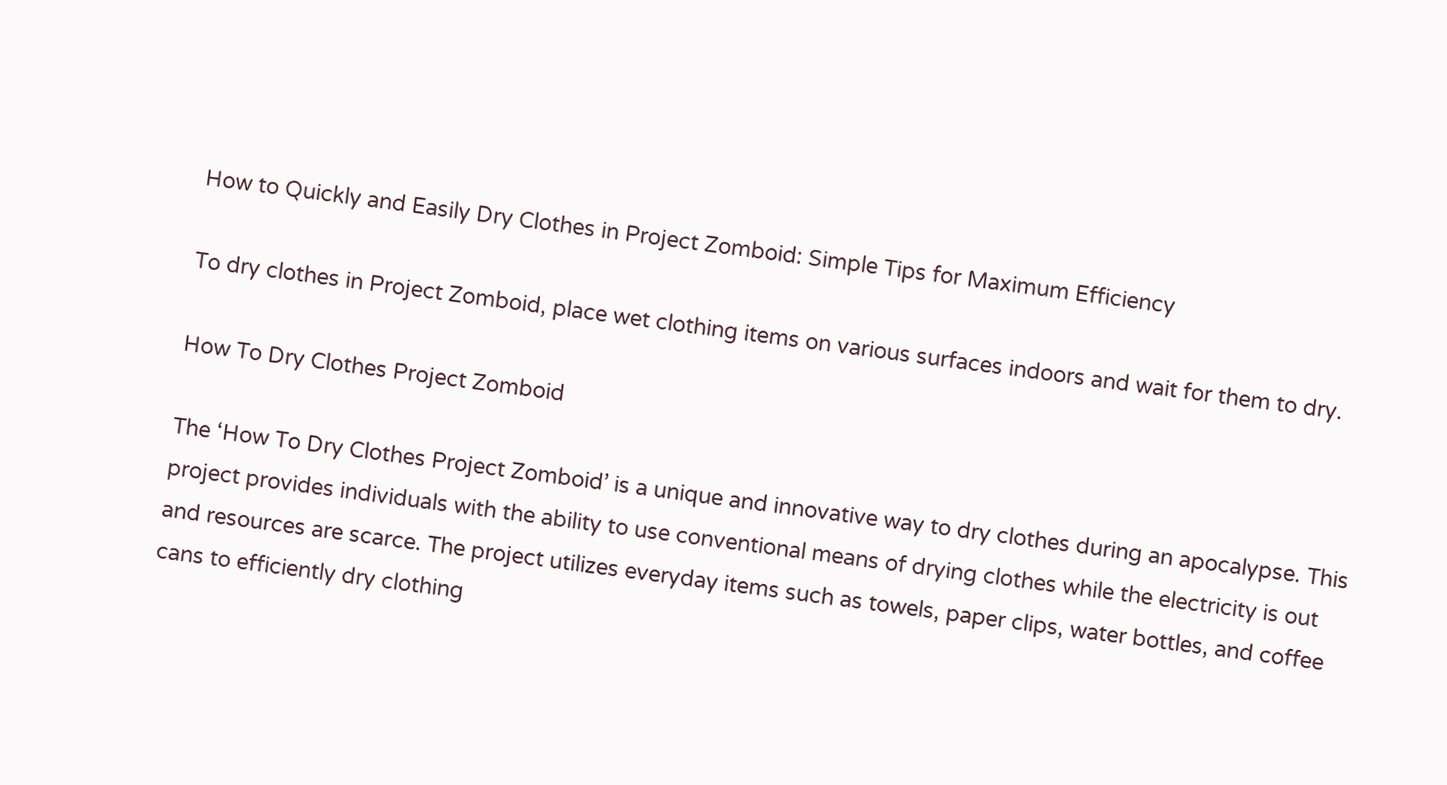How to Quickly and Easily Dry Clothes in Project Zomboid: Simple Tips for Maximum Efficiency

To dry clothes in Project Zomboid, place wet clothing items on various surfaces indoors and wait for them to dry.

How To Dry Clothes Project Zomboid

The ‘How To Dry Clothes Project Zomboid’ is a unique and innovative way to dry clothes during an apocalypse. This project provides individuals with the ability to use conventional means of drying clothes while the electricity is out and resources are scarce. The project utilizes everyday items such as towels, paper clips, water bottles, and coffee cans to efficiently dry clothing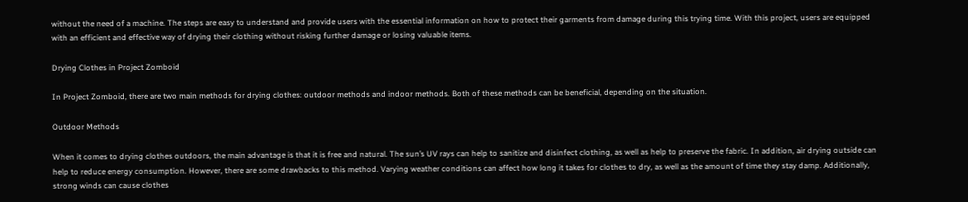without the need of a machine. The steps are easy to understand and provide users with the essential information on how to protect their garments from damage during this trying time. With this project, users are equipped with an efficient and effective way of drying their clothing without risking further damage or losing valuable items.

Drying Clothes in Project Zomboid

In Project Zomboid, there are two main methods for drying clothes: outdoor methods and indoor methods. Both of these methods can be beneficial, depending on the situation.

Outdoor Methods

When it comes to drying clothes outdoors, the main advantage is that it is free and natural. The sun’s UV rays can help to sanitize and disinfect clothing, as well as help to preserve the fabric. In addition, air drying outside can help to reduce energy consumption. However, there are some drawbacks to this method. Varying weather conditions can affect how long it takes for clothes to dry, as well as the amount of time they stay damp. Additionally, strong winds can cause clothes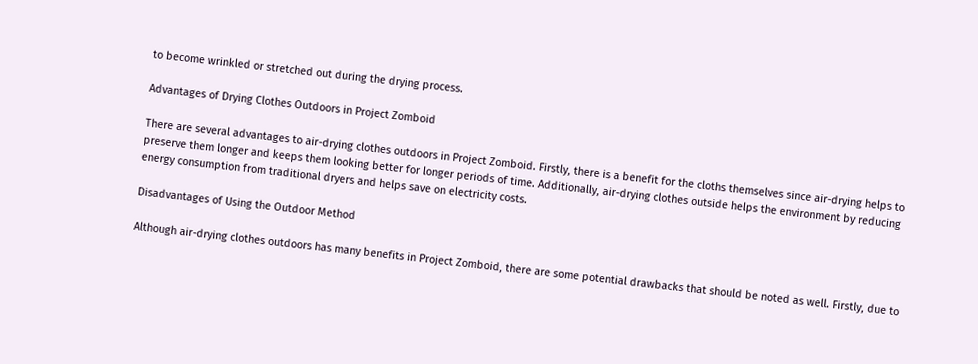to become wrinkled or stretched out during the drying process.

Advantages of Drying Clothes Outdoors in Project Zomboid

There are several advantages to air-drying clothes outdoors in Project Zomboid. Firstly, there is a benefit for the cloths themselves since air-drying helps to preserve them longer and keeps them looking better for longer periods of time. Additionally, air-drying clothes outside helps the environment by reducing energy consumption from traditional dryers and helps save on electricity costs.

Disadvantages of Using the Outdoor Method

Although air-drying clothes outdoors has many benefits in Project Zomboid, there are some potential drawbacks that should be noted as well. Firstly, due to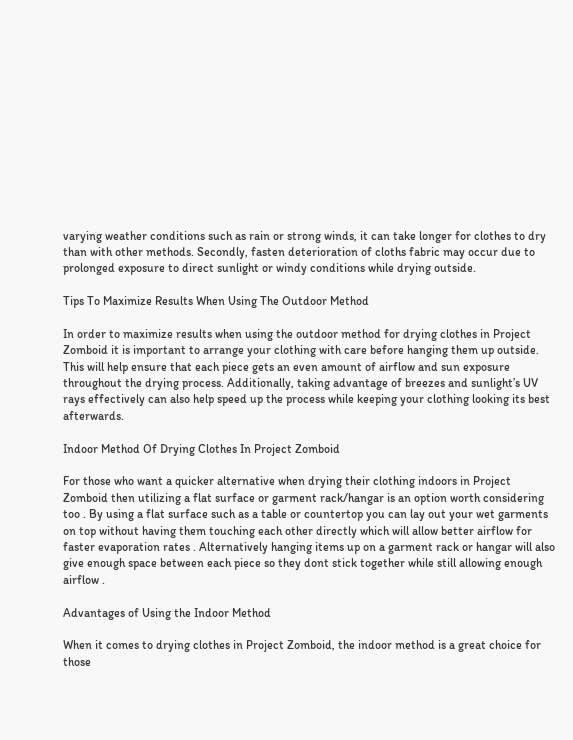varying weather conditions such as rain or strong winds, it can take longer for clothes to dry than with other methods. Secondly, fasten deterioration of cloths fabric may occur due to prolonged exposure to direct sunlight or windy conditions while drying outside.

Tips To Maximize Results When Using The Outdoor Method

In order to maximize results when using the outdoor method for drying clothes in Project Zomboid it is important to arrange your clothing with care before hanging them up outside. This will help ensure that each piece gets an even amount of airflow and sun exposure throughout the drying process. Additionally, taking advantage of breezes and sunlight’s UV rays effectively can also help speed up the process while keeping your clothing looking its best afterwards.

Indoor Method Of Drying Clothes In Project Zomboid

For those who want a quicker alternative when drying their clothing indoors in Project Zomboid then utilizing a flat surface or garment rack/hangar is an option worth considering too . By using a flat surface such as a table or countertop you can lay out your wet garments on top without having them touching each other directly which will allow better airflow for faster evaporation rates . Alternatively hanging items up on a garment rack or hangar will also give enough space between each piece so they dont stick together while still allowing enough airflow .

Advantages of Using the Indoor Method

When it comes to drying clothes in Project Zomboid, the indoor method is a great choice for those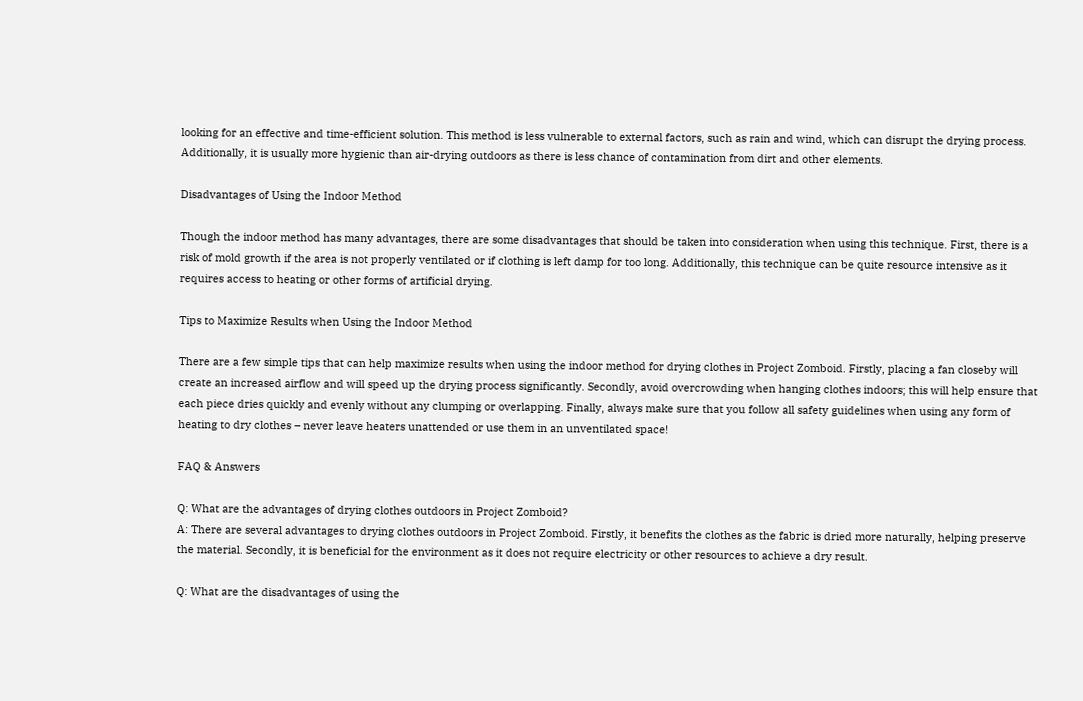looking for an effective and time-efficient solution. This method is less vulnerable to external factors, such as rain and wind, which can disrupt the drying process. Additionally, it is usually more hygienic than air-drying outdoors as there is less chance of contamination from dirt and other elements.

Disadvantages of Using the Indoor Method

Though the indoor method has many advantages, there are some disadvantages that should be taken into consideration when using this technique. First, there is a risk of mold growth if the area is not properly ventilated or if clothing is left damp for too long. Additionally, this technique can be quite resource intensive as it requires access to heating or other forms of artificial drying.

Tips to Maximize Results when Using the Indoor Method

There are a few simple tips that can help maximize results when using the indoor method for drying clothes in Project Zomboid. Firstly, placing a fan closeby will create an increased airflow and will speed up the drying process significantly. Secondly, avoid overcrowding when hanging clothes indoors; this will help ensure that each piece dries quickly and evenly without any clumping or overlapping. Finally, always make sure that you follow all safety guidelines when using any form of heating to dry clothes – never leave heaters unattended or use them in an unventilated space!

FAQ & Answers

Q: What are the advantages of drying clothes outdoors in Project Zomboid?
A: There are several advantages to drying clothes outdoors in Project Zomboid. Firstly, it benefits the clothes as the fabric is dried more naturally, helping preserve the material. Secondly, it is beneficial for the environment as it does not require electricity or other resources to achieve a dry result.

Q: What are the disadvantages of using the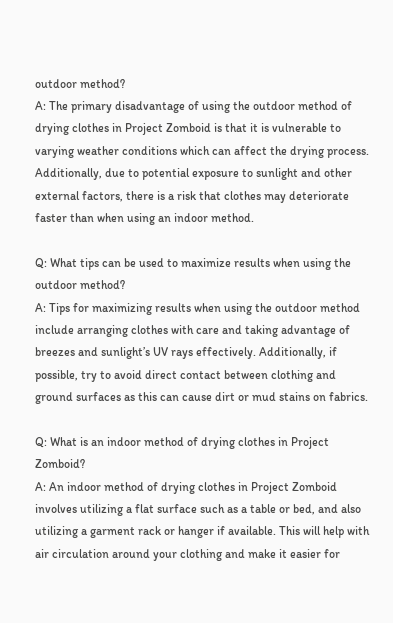outdoor method?
A: The primary disadvantage of using the outdoor method of drying clothes in Project Zomboid is that it is vulnerable to varying weather conditions which can affect the drying process. Additionally, due to potential exposure to sunlight and other external factors, there is a risk that clothes may deteriorate faster than when using an indoor method.

Q: What tips can be used to maximize results when using the outdoor method?
A: Tips for maximizing results when using the outdoor method include arranging clothes with care and taking advantage of breezes and sunlight’s UV rays effectively. Additionally, if possible, try to avoid direct contact between clothing and ground surfaces as this can cause dirt or mud stains on fabrics.

Q: What is an indoor method of drying clothes in Project Zomboid?
A: An indoor method of drying clothes in Project Zomboid involves utilizing a flat surface such as a table or bed, and also utilizing a garment rack or hanger if available. This will help with air circulation around your clothing and make it easier for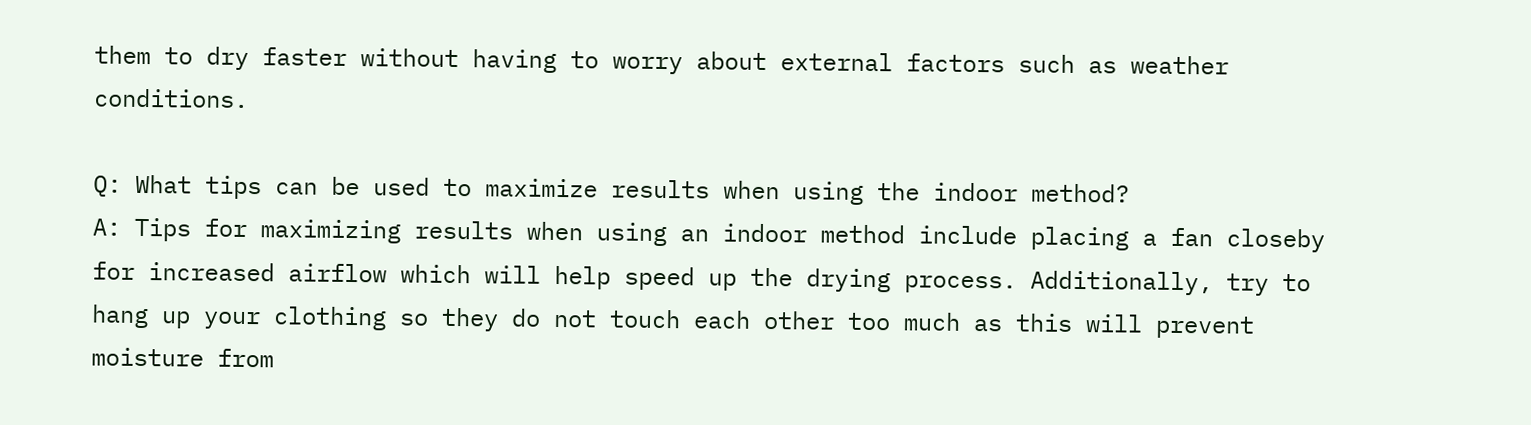them to dry faster without having to worry about external factors such as weather conditions.

Q: What tips can be used to maximize results when using the indoor method?
A: Tips for maximizing results when using an indoor method include placing a fan closeby for increased airflow which will help speed up the drying process. Additionally, try to hang up your clothing so they do not touch each other too much as this will prevent moisture from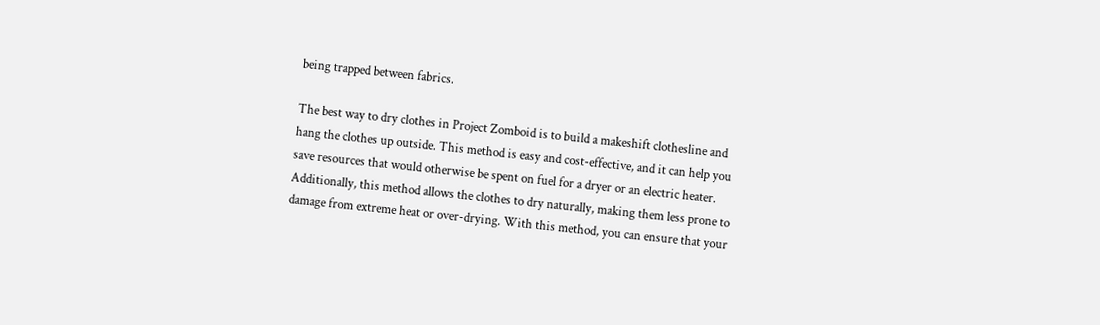being trapped between fabrics.

The best way to dry clothes in Project Zomboid is to build a makeshift clothesline and hang the clothes up outside. This method is easy and cost-effective, and it can help you save resources that would otherwise be spent on fuel for a dryer or an electric heater. Additionally, this method allows the clothes to dry naturally, making them less prone to damage from extreme heat or over-drying. With this method, you can ensure that your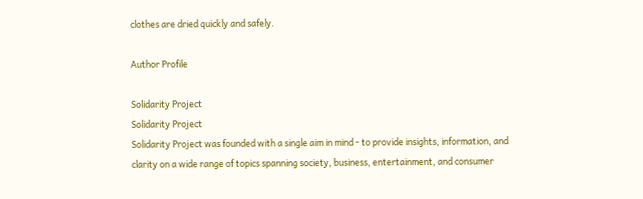clothes are dried quickly and safely.

Author Profile

Solidarity Project
Solidarity Project
Solidarity Project was founded with a single aim in mind - to provide insights, information, and clarity on a wide range of topics spanning society, business, entertainment, and consumer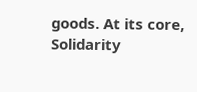goods. At its core, Solidarity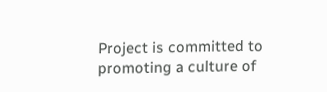Project is committed to promoting a culture of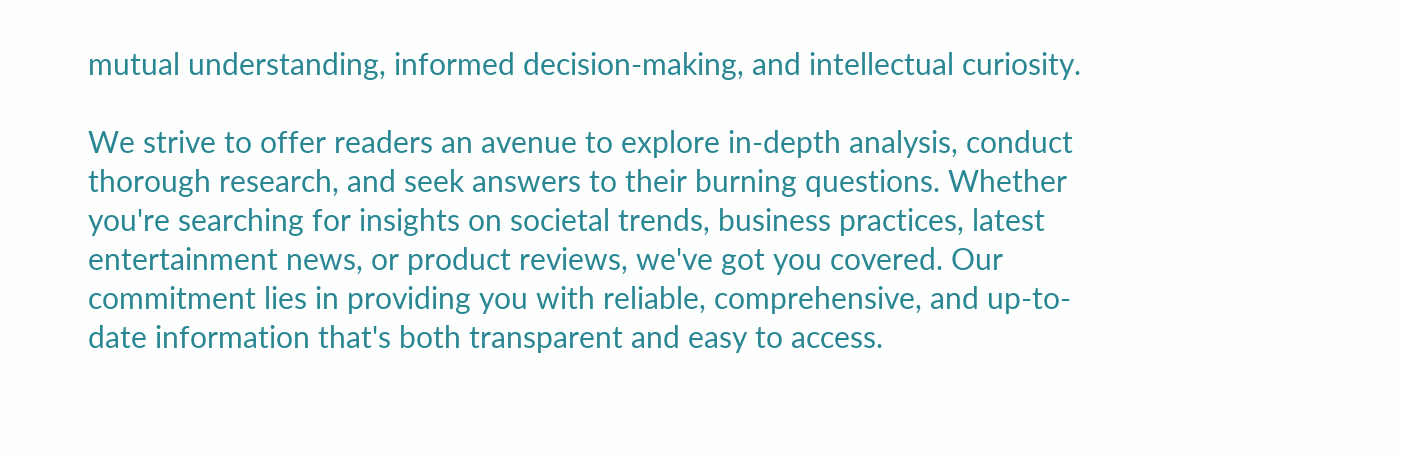mutual understanding, informed decision-making, and intellectual curiosity.

We strive to offer readers an avenue to explore in-depth analysis, conduct thorough research, and seek answers to their burning questions. Whether you're searching for insights on societal trends, business practices, latest entertainment news, or product reviews, we've got you covered. Our commitment lies in providing you with reliable, comprehensive, and up-to-date information that's both transparent and easy to access.